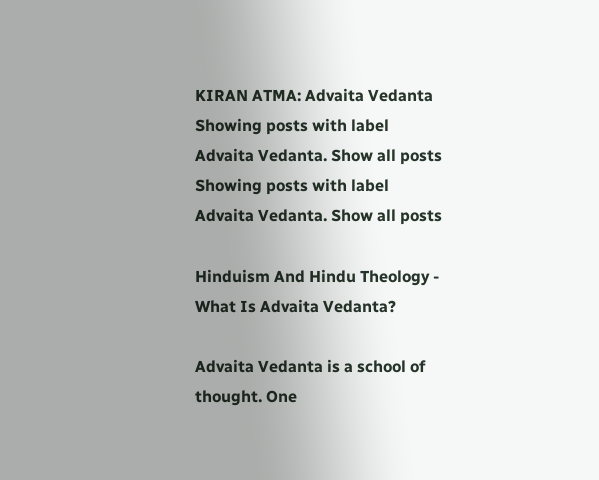KIRAN ATMA: Advaita Vedanta
Showing posts with label Advaita Vedanta. Show all posts
Showing posts with label Advaita Vedanta. Show all posts

Hinduism And Hindu Theology - What Is Advaita Vedanta?

Advaita Vedanta is a school of thought. One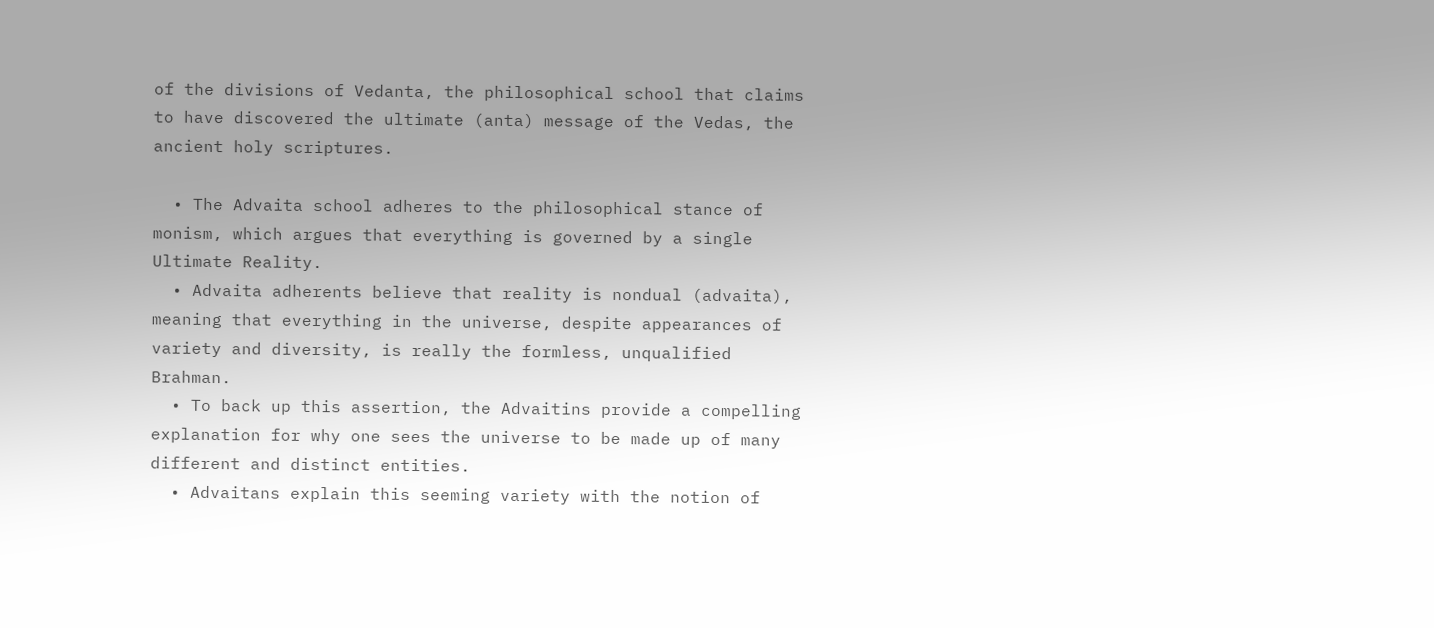of the divisions of Vedanta, the philosophical school that claims to have discovered the ultimate (anta) message of the Vedas, the ancient holy scriptures.

  • The Advaita school adheres to the philosophical stance of monism, which argues that everything is governed by a single Ultimate Reality.
  • Advaita adherents believe that reality is nondual (advaita), meaning that everything in the universe, despite appearances of variety and diversity, is really the formless, unqualified Brahman.
  • To back up this assertion, the Advaitins provide a compelling explanation for why one sees the universe to be made up of many different and distinct entities.
  • Advaitans explain this seeming variety with the notion of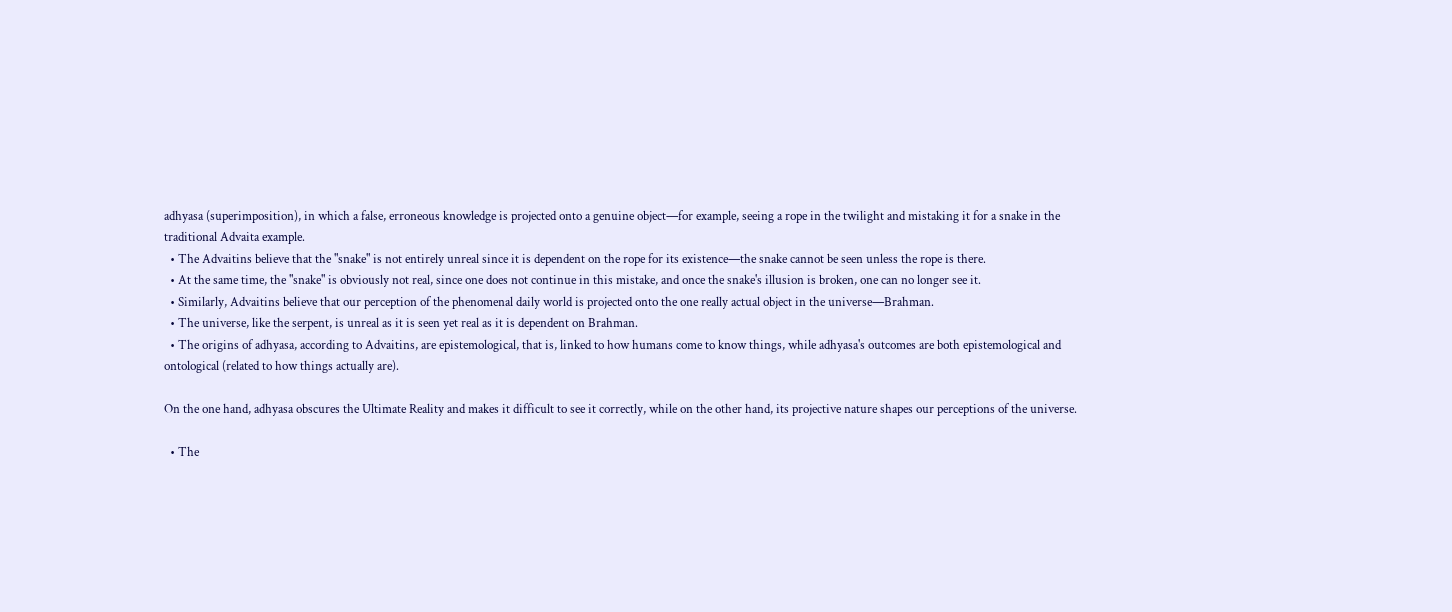adhyasa (superimposition), in which a false, erroneous knowledge is projected onto a genuine object—for example, seeing a rope in the twilight and mistaking it for a snake in the traditional Advaita example.
  • The Advaitins believe that the "snake" is not entirely unreal since it is dependent on the rope for its existence—the snake cannot be seen unless the rope is there.
  • At the same time, the "snake" is obviously not real, since one does not continue in this mistake, and once the snake's illusion is broken, one can no longer see it.
  • Similarly, Advaitins believe that our perception of the phenomenal daily world is projected onto the one really actual object in the universe—Brahman.
  • The universe, like the serpent, is unreal as it is seen yet real as it is dependent on Brahman.
  • The origins of adhyasa, according to Advaitins, are epistemological, that is, linked to how humans come to know things, while adhyasa's outcomes are both epistemological and ontological (related to how things actually are).

On the one hand, adhyasa obscures the Ultimate Reality and makes it difficult to see it correctly, while on the other hand, its projective nature shapes our perceptions of the universe.

  • The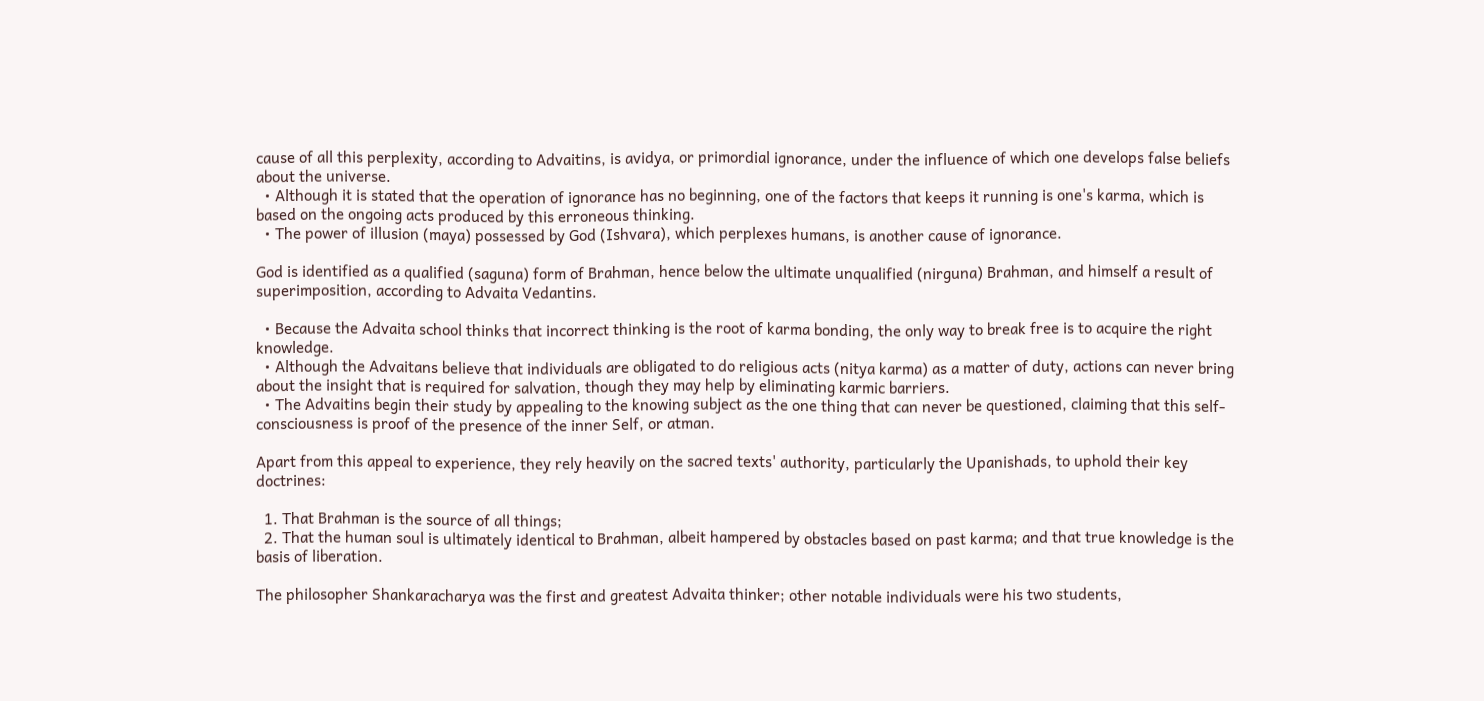cause of all this perplexity, according to Advaitins, is avidya, or primordial ignorance, under the influence of which one develops false beliefs about the universe.
  • Although it is stated that the operation of ignorance has no beginning, one of the factors that keeps it running is one's karma, which is based on the ongoing acts produced by this erroneous thinking.
  • The power of illusion (maya) possessed by God (Ishvara), which perplexes humans, is another cause of ignorance.

God is identified as a qualified (saguna) form of Brahman, hence below the ultimate unqualified (nirguna) Brahman, and himself a result of superimposition, according to Advaita Vedantins.

  • Because the Advaita school thinks that incorrect thinking is the root of karma bonding, the only way to break free is to acquire the right knowledge.
  • Although the Advaitans believe that individuals are obligated to do religious acts (nitya karma) as a matter of duty, actions can never bring about the insight that is required for salvation, though they may help by eliminating karmic barriers.
  • The Advaitins begin their study by appealing to the knowing subject as the one thing that can never be questioned, claiming that this self-consciousness is proof of the presence of the inner Self, or atman.

Apart from this appeal to experience, they rely heavily on the sacred texts' authority, particularly the Upanishads, to uphold their key doctrines:

  1. That Brahman is the source of all things;
  2. That the human soul is ultimately identical to Brahman, albeit hampered by obstacles based on past karma; and that true knowledge is the basis of liberation.

The philosopher Shankaracharya was the first and greatest Advaita thinker; other notable individuals were his two students,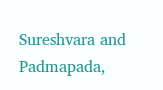Sureshvara and Padmapada,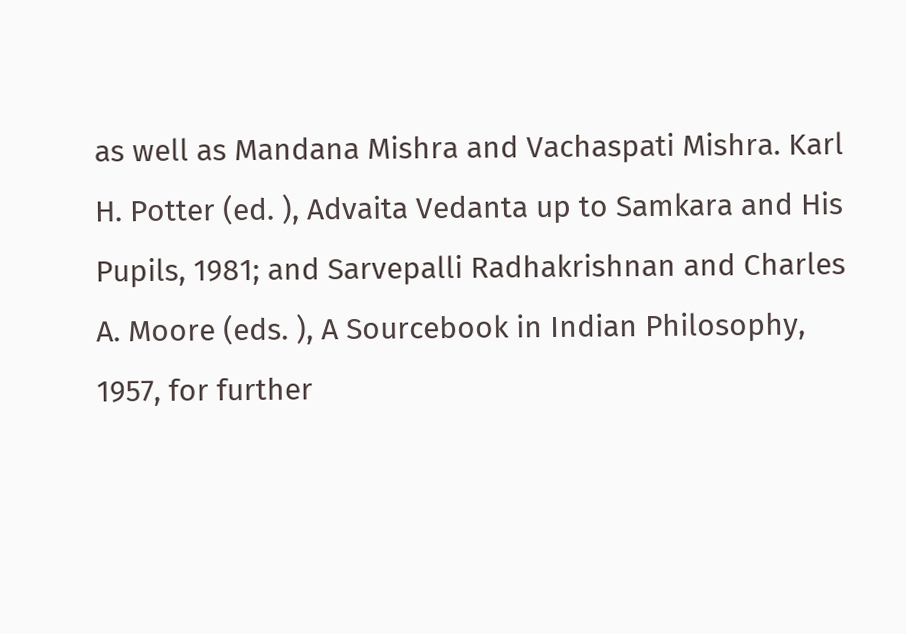as well as Mandana Mishra and Vachaspati Mishra. Karl H. Potter (ed. ), Advaita Vedanta up to Samkara and His Pupils, 1981; and Sarvepalli Radhakrishnan and Charles A. Moore (eds. ), A Sourcebook in Indian Philosophy, 1957, for further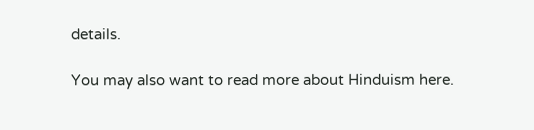details.

You may also want to read more about Hinduism here.